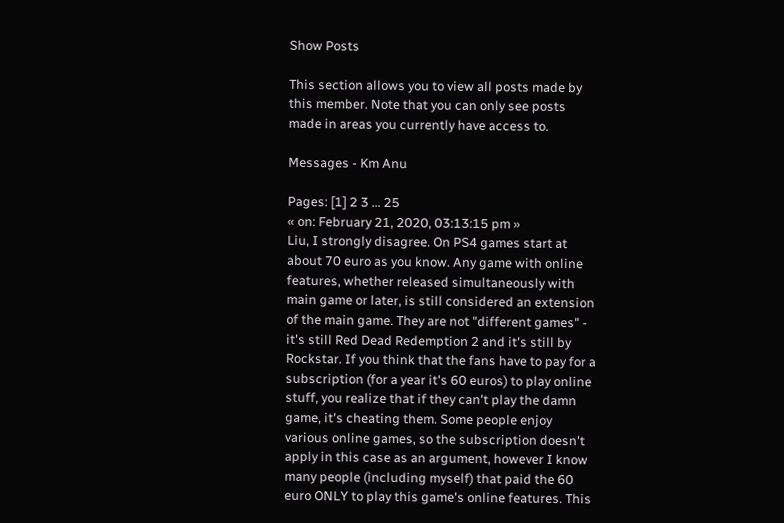Show Posts

This section allows you to view all posts made by this member. Note that you can only see posts made in areas you currently have access to.

Messages - Km Anu

Pages: [1] 2 3 ... 25
« on: February 21, 2020, 03:13:15 pm »
Liu, I strongly disagree. On PS4 games start at about 70 euro as you know. Any game with online features, whether released simultaneously with main game or later, is still considered an extension of the main game. They are not "different games" - it's still Red Dead Redemption 2 and it's still by Rockstar. If you think that the fans have to pay for a subscription (for a year it's 60 euros) to play online stuff, you realize that if they can't play the damn game, it's cheating them. Some people enjoy various online games, so the subscription doesn't apply in this case as an argument, however I know many people (including myself) that paid the 60 euro ONLY to play this game's online features. This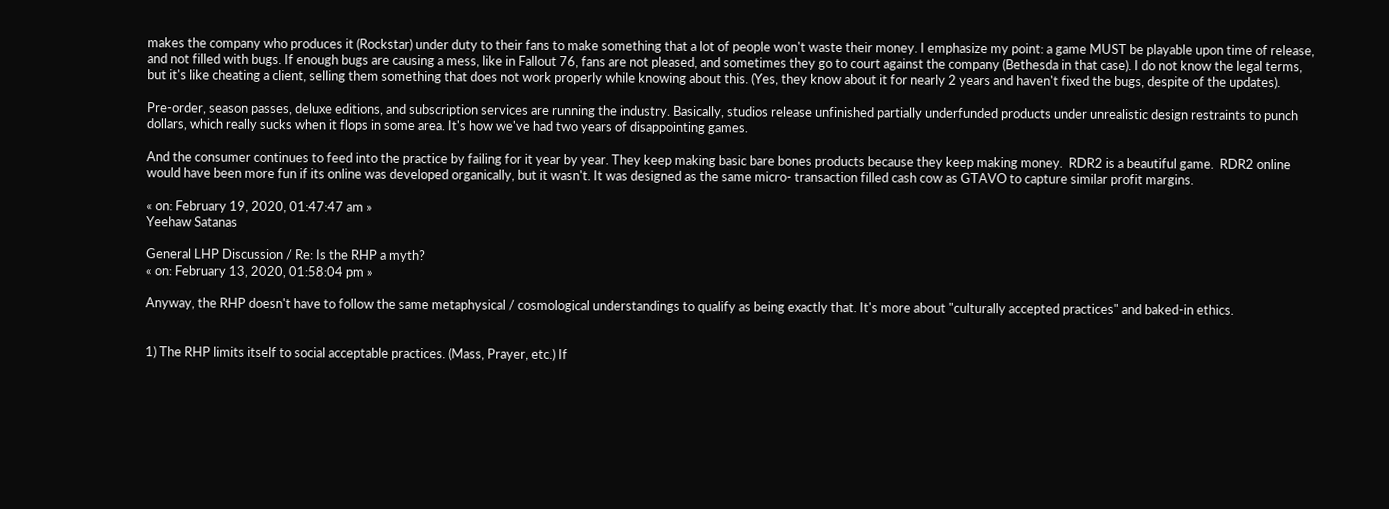makes the company who produces it (Rockstar) under duty to their fans to make something that a lot of people won't waste their money. I emphasize my point: a game MUST be playable upon time of release, and not filled with bugs. If enough bugs are causing a mess, like in Fallout 76, fans are not pleased, and sometimes they go to court against the company (Bethesda in that case). I do not know the legal terms, but it's like cheating a client, selling them something that does not work properly while knowing about this. (Yes, they know about it for nearly 2 years and haven't fixed the bugs, despite of the updates).

Pre-order, season passes, deluxe editions, and subscription services are running the industry. Basically, studios release unfinished partially underfunded products under unrealistic design restraints to punch dollars, which really sucks when it flops in some area. It's how we've had two years of disappointing games.

And the consumer continues to feed into the practice by failing for it year by year. They keep making basic bare bones products because they keep making money.  RDR2 is a beautiful game.  RDR2 online would have been more fun if its online was developed organically, but it wasn't. It was designed as the same micro- transaction filled cash cow as GTAVO to capture similar profit margins.

« on: February 19, 2020, 01:47:47 am »
Yeehaw Satanas

General LHP Discussion / Re: Is the RHP a myth?
« on: February 13, 2020, 01:58:04 pm »

Anyway, the RHP doesn't have to follow the same metaphysical / cosmological understandings to qualify as being exactly that. It's more about "culturally accepted practices" and baked-in ethics.


1) The RHP limits itself to social acceptable practices. (Mass, Prayer, etc.) If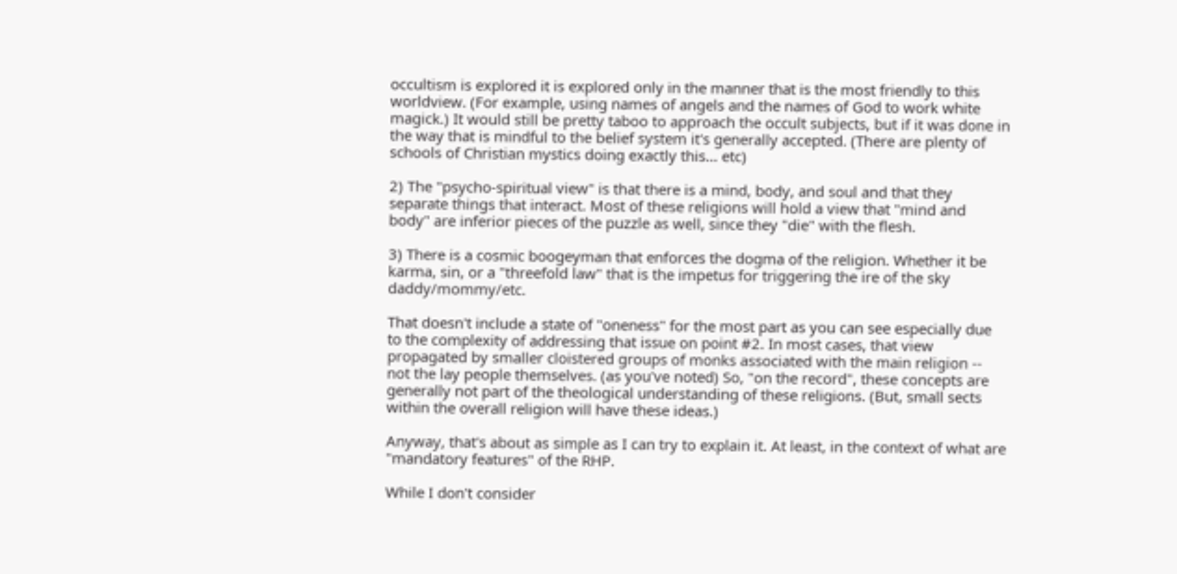occultism is explored it is explored only in the manner that is the most friendly to this worldview. (For example, using names of angels and the names of God to work white magick.) It would still be pretty taboo to approach the occult subjects, but if it was done in the way that is mindful to the belief system it's generally accepted. (There are plenty of schools of Christian mystics doing exactly this... etc)

2) The "psycho-spiritual view" is that there is a mind, body, and soul and that they separate things that interact. Most of these religions will hold a view that "mind and body" are inferior pieces of the puzzle as well, since they "die" with the flesh.

3) There is a cosmic boogeyman that enforces the dogma of the religion. Whether it be karma, sin, or a "threefold law" that is the impetus for triggering the ire of the sky daddy/mommy/etc.

That doesn't include a state of "oneness" for the most part as you can see especially due to the complexity of addressing that issue on point #2. In most cases, that view propagated by smaller cloistered groups of monks associated with the main religion -- not the lay people themselves. (as you've noted) So, "on the record", these concepts are generally not part of the theological understanding of these religions. (But, small sects within the overall religion will have these ideas.)

Anyway, that's about as simple as I can try to explain it. At least, in the context of what are "mandatory features" of the RHP.

While I don't consider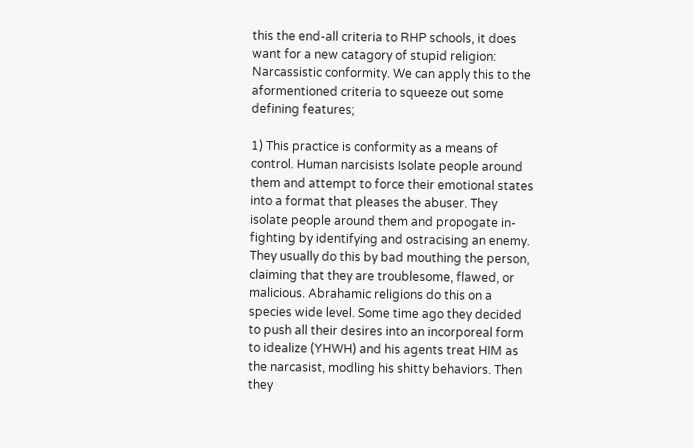this the end-all criteria to RHP schools, it does want for a new catagory of stupid religion: Narcassistic conformity. We can apply this to the aformentioned criteria to squeeze out some defining features;

1) This practice is conformity as a means of control. Human narcisists Isolate people around them and attempt to force their emotional states into a format that pleases the abuser. They isolate people around them and propogate in-fighting by identifying and ostracising an enemy. They usually do this by bad mouthing the person, claiming that they are troublesome, flawed, or malicious. Abrahamic religions do this on a species wide level. Some time ago they decided to push all their desires into an incorporeal form to idealize (YHWH) and his agents treat HIM as the narcasist, modling his shitty behaviors. Then they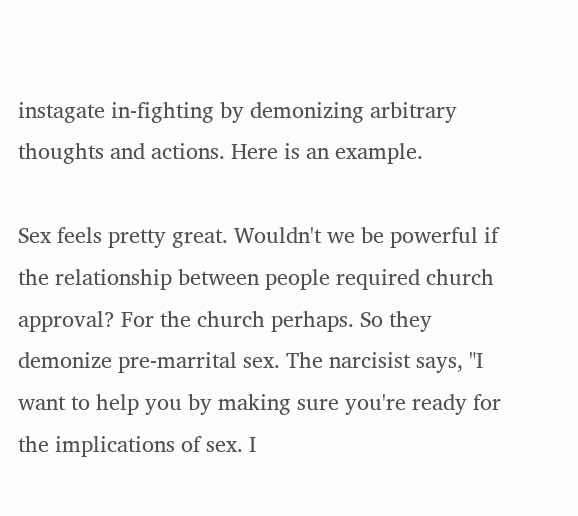instagate in-fighting by demonizing arbitrary thoughts and actions. Here is an example.

Sex feels pretty great. Wouldn't we be powerful if the relationship between people required church approval? For the church perhaps. So they demonize pre-marrital sex. The narcisist says, "I want to help you by making sure you're ready for the implications of sex. I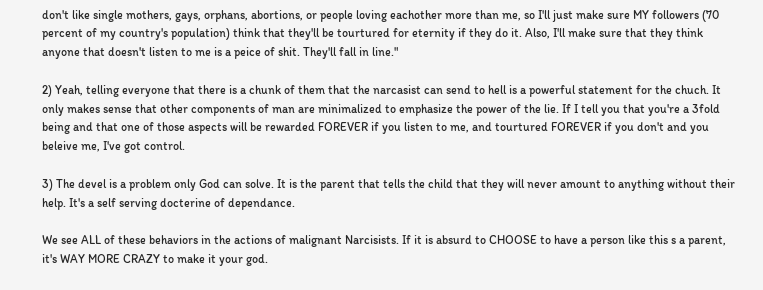don't like single mothers, gays, orphans, abortions, or people loving eachother more than me, so I'll just make sure MY followers (70 percent of my country's population) think that they'll be tourtured for eternity if they do it. Also, I'll make sure that they think anyone that doesn't listen to me is a peice of shit. They'll fall in line."

2) Yeah, telling everyone that there is a chunk of them that the narcasist can send to hell is a powerful statement for the chuch. It only makes sense that other components of man are minimalized to emphasize the power of the lie. If I tell you that you're a 3fold being and that one of those aspects will be rewarded FOREVER if you listen to me, and tourtured FOREVER if you don't and you beleive me, I've got control.

3) The devel is a problem only God can solve. It is the parent that tells the child that they will never amount to anything without their help. It's a self serving docterine of dependance.

We see ALL of these behaviors in the actions of malignant Narcisists. If it is absurd to CHOOSE to have a person like this s a parent, it's WAY MORE CRAZY to make it your god.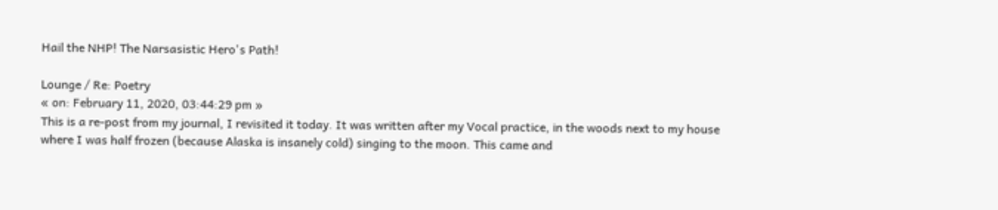Hail the NHP! The Narsasistic Hero's Path!

Lounge / Re: Poetry
« on: February 11, 2020, 03:44:29 pm »
This is a re-post from my journal, I revisited it today. It was written after my Vocal practice, in the woods next to my house where I was half frozen (because Alaska is insanely cold) singing to the moon. This came and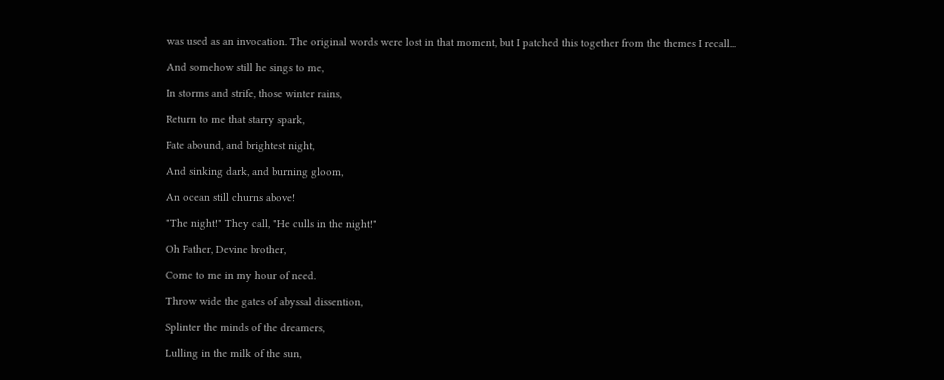was used as an invocation. The original words were lost in that moment, but I patched this together from the themes I recall...

And somehow still he sings to me,

In storms and strife, those winter rains,

Return to me that starry spark,

Fate abound, and brightest night,

And sinking dark, and burning gloom,

An ocean still churns above!

"The night!" They call, "He culls in the night!"

Oh Father, Devine brother,

Come to me in my hour of need.

Throw wide the gates of abyssal dissention,

Splinter the minds of the dreamers,

Lulling in the milk of the sun,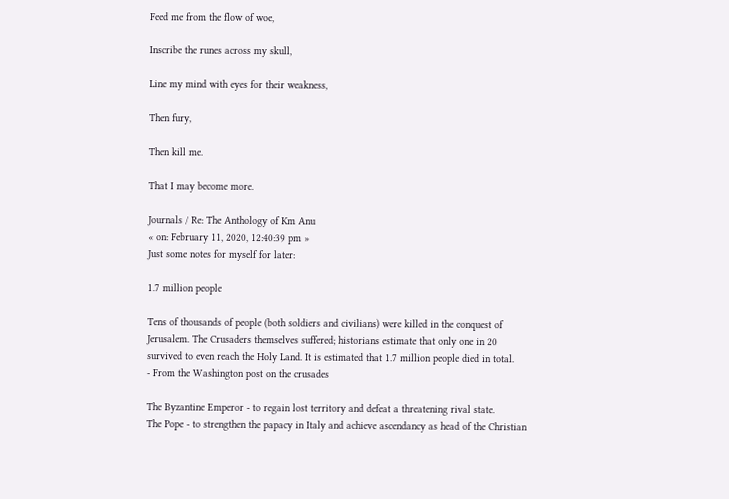Feed me from the flow of woe,

Inscribe the runes across my skull,

Line my mind with eyes for their weakness,

Then fury,

Then kill me.

That I may become more.

Journals / Re: The Anthology of Km Anu
« on: February 11, 2020, 12:40:39 pm »
Just some notes for myself for later:

1.7 million people

Tens of thousands of people (both soldiers and civilians) were killed in the conquest of Jerusalem. The Crusaders themselves suffered; historians estimate that only one in 20 survived to even reach the Holy Land. It is estimated that 1.7 million people died in total.
- From the Washington post on the crusades

The Byzantine Emperor - to regain lost territory and defeat a threatening rival state.
The Pope - to strengthen the papacy in Italy and achieve ascendancy as head of the Christian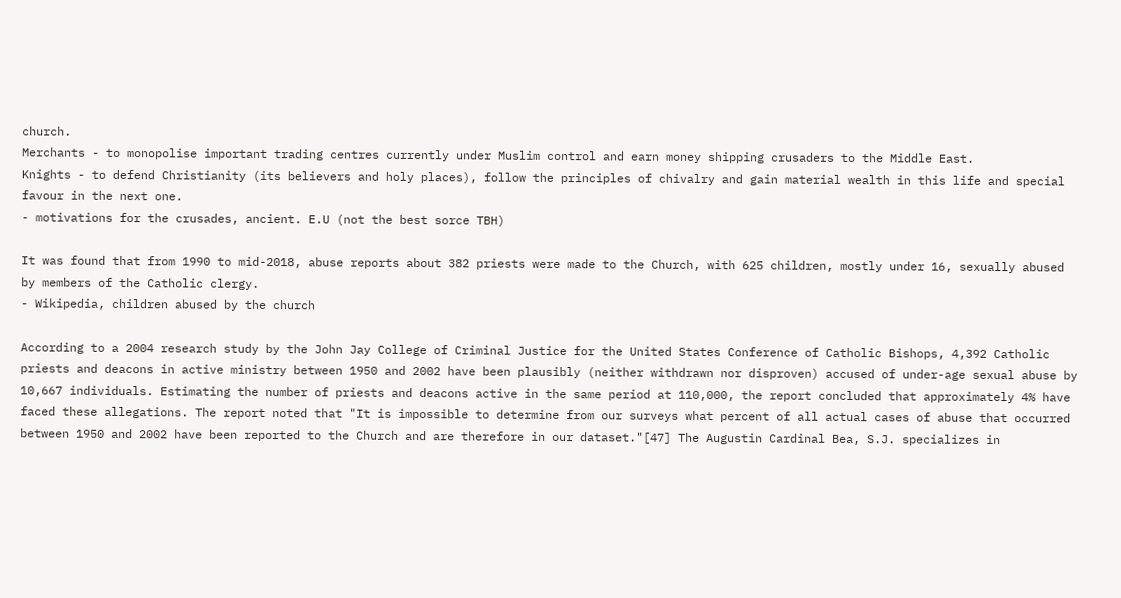church.
Merchants - to monopolise important trading centres currently under Muslim control and earn money shipping crusaders to the Middle East.
Knights - to defend Christianity (its believers and holy places), follow the principles of chivalry and gain material wealth in this life and special favour in the next one.
- motivations for the crusades, ancient. E.U (not the best sorce TBH)

It was found that from 1990 to mid-2018, abuse reports about 382 priests were made to the Church, with 625 children, mostly under 16, sexually abused by members of the Catholic clergy.
- Wikipedia, children abused by the church

According to a 2004 research study by the John Jay College of Criminal Justice for the United States Conference of Catholic Bishops, 4,392 Catholic priests and deacons in active ministry between 1950 and 2002 have been plausibly (neither withdrawn nor disproven) accused of under-age sexual abuse by 10,667 individuals. Estimating the number of priests and deacons active in the same period at 110,000, the report concluded that approximately 4% have faced these allegations. The report noted that "It is impossible to determine from our surveys what percent of all actual cases of abuse that occurred between 1950 and 2002 have been reported to the Church and are therefore in our dataset."[47] The Augustin Cardinal Bea, S.J. specializes in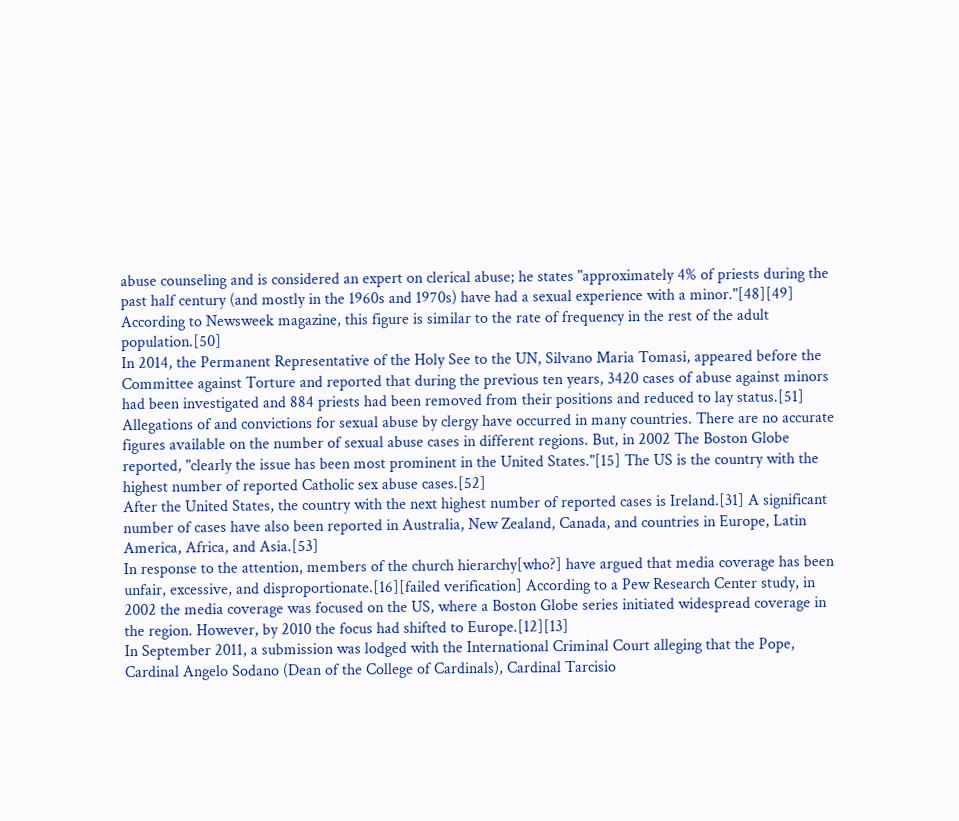abuse counseling and is considered an expert on clerical abuse; he states "approximately 4% of priests during the past half century (and mostly in the 1960s and 1970s) have had a sexual experience with a minor."[48][49] According to Newsweek magazine, this figure is similar to the rate of frequency in the rest of the adult population.[50]
In 2014, the Permanent Representative of the Holy See to the UN, Silvano Maria Tomasi, appeared before the Committee against Torture and reported that during the previous ten years, 3420 cases of abuse against minors had been investigated and 884 priests had been removed from their positions and reduced to lay status.[51] Allegations of and convictions for sexual abuse by clergy have occurred in many countries. There are no accurate figures available on the number of sexual abuse cases in different regions. But, in 2002 The Boston Globe reported, "clearly the issue has been most prominent in the United States."[15] The US is the country with the highest number of reported Catholic sex abuse cases.[52]
After the United States, the country with the next highest number of reported cases is Ireland.[31] A significant number of cases have also been reported in Australia, New Zealand, Canada, and countries in Europe, Latin America, Africa, and Asia.[53]
In response to the attention, members of the church hierarchy[who?] have argued that media coverage has been unfair, excessive, and disproportionate.[16][failed verification] According to a Pew Research Center study, in 2002 the media coverage was focused on the US, where a Boston Globe series initiated widespread coverage in the region. However, by 2010 the focus had shifted to Europe.[12][13]
In September 2011, a submission was lodged with the International Criminal Court alleging that the Pope, Cardinal Angelo Sodano (Dean of the College of Cardinals), Cardinal Tarcisio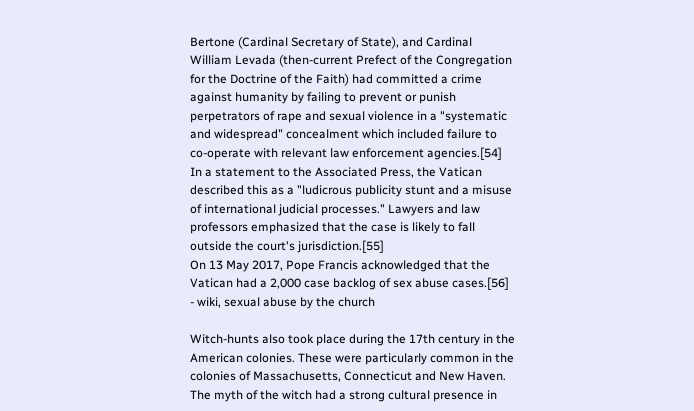Bertone (Cardinal Secretary of State), and Cardinal William Levada (then-current Prefect of the Congregation for the Doctrine of the Faith) had committed a crime against humanity by failing to prevent or punish perpetrators of rape and sexual violence in a "systematic and widespread" concealment which included failure to co-operate with relevant law enforcement agencies.[54] In a statement to the Associated Press, the Vatican described this as a "ludicrous publicity stunt and a misuse of international judicial processes." Lawyers and law professors emphasized that the case is likely to fall outside the court's jurisdiction.[55]
On 13 May 2017, Pope Francis acknowledged that the Vatican had a 2,000 case backlog of sex abuse cases.[56]
- wiki, sexual abuse by the church

Witch-hunts also took place during the 17th century in the American colonies. These were particularly common in the colonies of Massachusetts, Connecticut and New Haven. The myth of the witch had a strong cultural presence in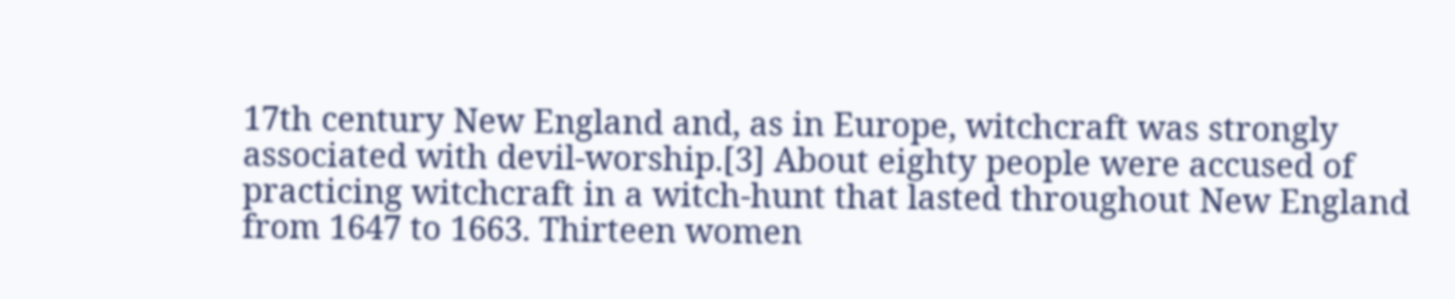17th century New England and, as in Europe, witchcraft was strongly associated with devil-worship.[3] About eighty people were accused of practicing witchcraft in a witch-hunt that lasted throughout New England from 1647 to 1663. Thirteen women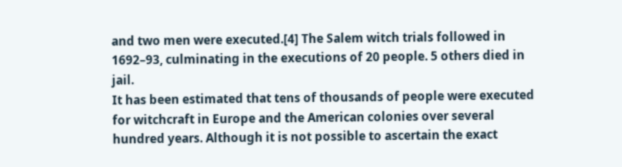and two men were executed.[4] The Salem witch trials followed in 1692–93, culminating in the executions of 20 people. 5 others died in jail.
It has been estimated that tens of thousands of people were executed for witchcraft in Europe and the American colonies over several hundred years. Although it is not possible to ascertain the exact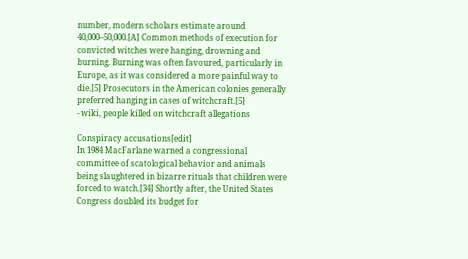number, modern scholars estimate around 40,000–50,000.[A] Common methods of execution for convicted witches were hanging, drowning and burning. Burning was often favoured, particularly in Europe, as it was considered a more painful way to die.[5] Prosecutors in the American colonies generally preferred hanging in cases of witchcraft.[5]
- wiki, people killed on witchcraft allegations

Conspiracy accusations[edit]
In 1984 MacFarlane warned a congressional committee of scatological behavior and animals being slaughtered in bizarre rituals that children were forced to watch.[34] Shortly after, the United States Congress doubled its budget for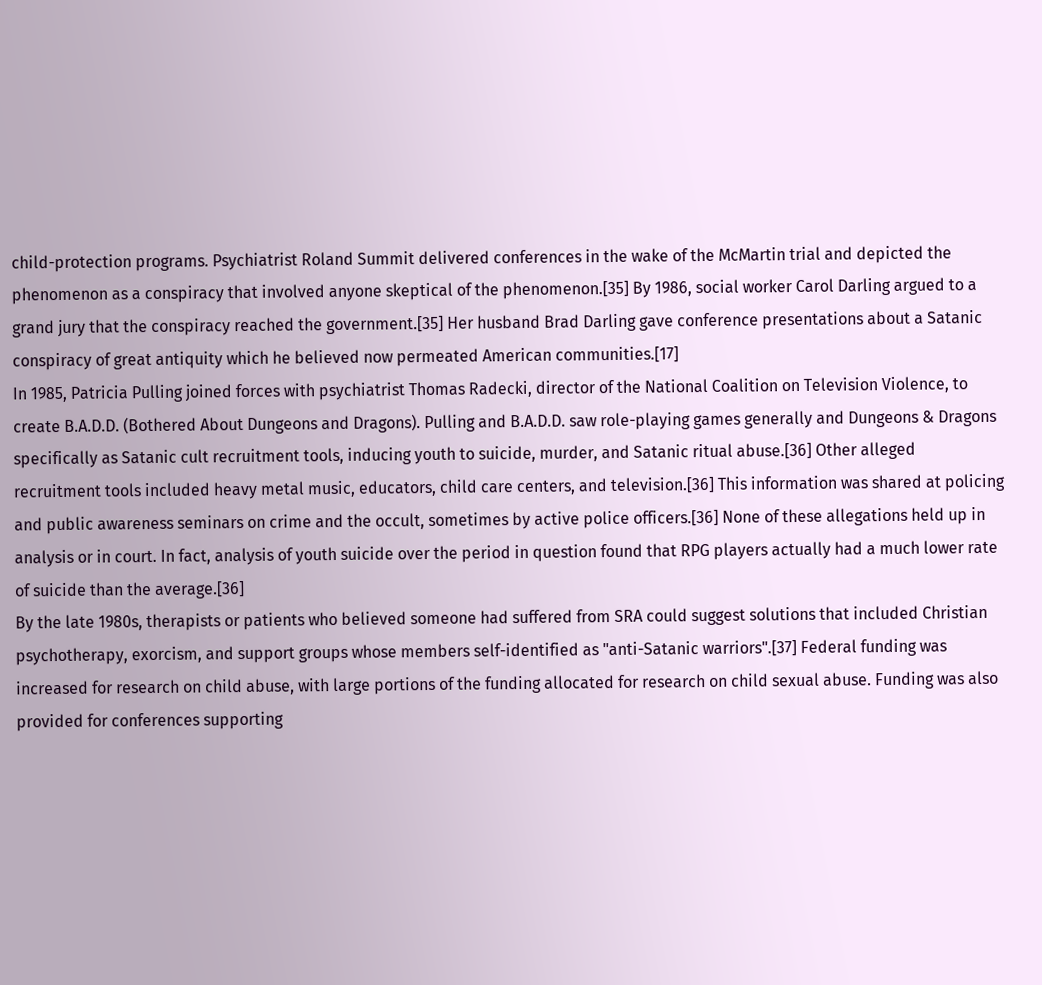child-protection programs. Psychiatrist Roland Summit delivered conferences in the wake of the McMartin trial and depicted the phenomenon as a conspiracy that involved anyone skeptical of the phenomenon.[35] By 1986, social worker Carol Darling argued to a grand jury that the conspiracy reached the government.[35] Her husband Brad Darling gave conference presentations about a Satanic conspiracy of great antiquity which he believed now permeated American communities.[17]
In 1985, Patricia Pulling joined forces with psychiatrist Thomas Radecki, director of the National Coalition on Television Violence, to create B.A.D.D. (Bothered About Dungeons and Dragons). Pulling and B.A.D.D. saw role-playing games generally and Dungeons & Dragons specifically as Satanic cult recruitment tools, inducing youth to suicide, murder, and Satanic ritual abuse.[36] Other alleged recruitment tools included heavy metal music, educators, child care centers, and television.[36] This information was shared at policing and public awareness seminars on crime and the occult, sometimes by active police officers.[36] None of these allegations held up in analysis or in court. In fact, analysis of youth suicide over the period in question found that RPG players actually had a much lower rate of suicide than the average.[36]
By the late 1980s, therapists or patients who believed someone had suffered from SRA could suggest solutions that included Christian psychotherapy, exorcism, and support groups whose members self-identified as "anti-Satanic warriors".[37] Federal funding was increased for research on child abuse, with large portions of the funding allocated for research on child sexual abuse. Funding was also provided for conferences supporting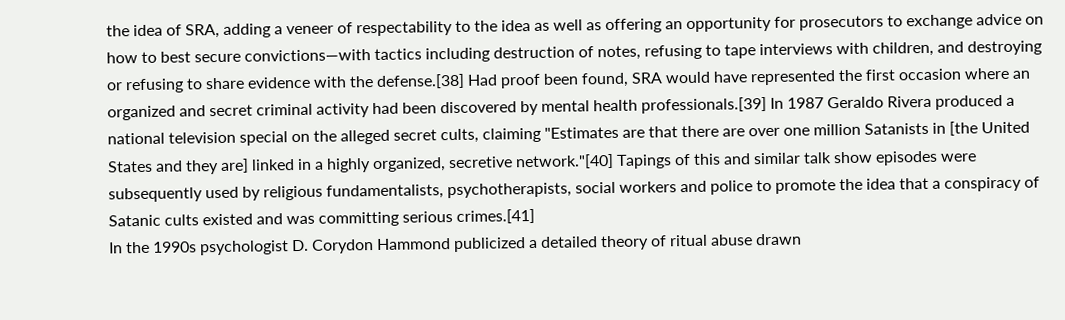the idea of SRA, adding a veneer of respectability to the idea as well as offering an opportunity for prosecutors to exchange advice on how to best secure convictions—with tactics including destruction of notes, refusing to tape interviews with children, and destroying or refusing to share evidence with the defense.[38] Had proof been found, SRA would have represented the first occasion where an organized and secret criminal activity had been discovered by mental health professionals.[39] In 1987 Geraldo Rivera produced a national television special on the alleged secret cults, claiming "Estimates are that there are over one million Satanists in [the United States and they are] linked in a highly organized, secretive network."[40] Tapings of this and similar talk show episodes were subsequently used by religious fundamentalists, psychotherapists, social workers and police to promote the idea that a conspiracy of Satanic cults existed and was committing serious crimes.[41]
In the 1990s psychologist D. Corydon Hammond publicized a detailed theory of ritual abuse drawn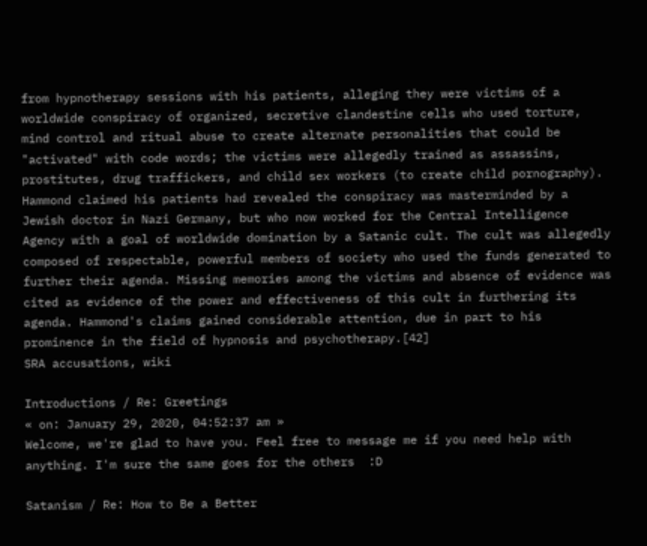from hypnotherapy sessions with his patients, alleging they were victims of a worldwide conspiracy of organized, secretive clandestine cells who used torture, mind control and ritual abuse to create alternate personalities that could be "activated" with code words; the victims were allegedly trained as assassins, prostitutes, drug traffickers, and child sex workers (to create child pornography). Hammond claimed his patients had revealed the conspiracy was masterminded by a Jewish doctor in Nazi Germany, but who now worked for the Central Intelligence Agency with a goal of worldwide domination by a Satanic cult. The cult was allegedly composed of respectable, powerful members of society who used the funds generated to further their agenda. Missing memories among the victims and absence of evidence was cited as evidence of the power and effectiveness of this cult in furthering its agenda. Hammond's claims gained considerable attention, due in part to his prominence in the field of hypnosis and psychotherapy.[42]
SRA accusations, wiki

Introductions / Re: Greetings
« on: January 29, 2020, 04:52:37 am »
Welcome, we're glad to have you. Feel free to message me if you need help with anything. I'm sure the same goes for the others  :D

Satanism / Re: How to Be a Better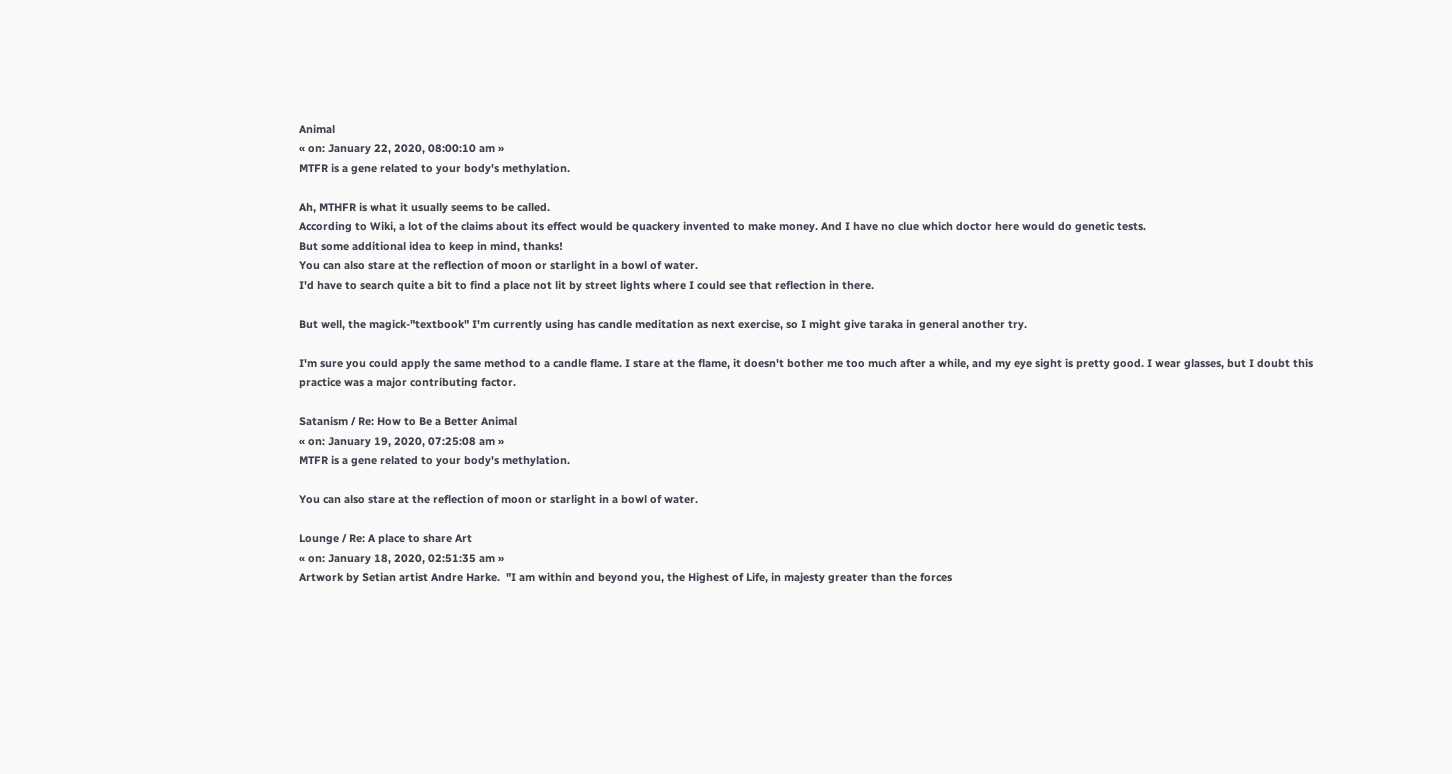Animal
« on: January 22, 2020, 08:00:10 am »
MTFR is a gene related to your body's methylation.

Ah, MTHFR is what it usually seems to be called.
According to Wiki, a lot of the claims about its effect would be quackery invented to make money. And I have no clue which doctor here would do genetic tests.
But some additional idea to keep in mind, thanks!
You can also stare at the reflection of moon or starlight in a bowl of water.
I'd have to search quite a bit to find a place not lit by street lights where I could see that reflection in there.

But well, the magick-"textbook" I'm currently using has candle meditation as next exercise, so I might give taraka in general another try.

I'm sure you could apply the same method to a candle flame. I stare at the flame, it doesn't bother me too much after a while, and my eye sight is pretty good. I wear glasses, but I doubt this practice was a major contributing factor.

Satanism / Re: How to Be a Better Animal
« on: January 19, 2020, 07:25:08 am »
MTFR is a gene related to your body's methylation.

You can also stare at the reflection of moon or starlight in a bowl of water.

Lounge / Re: A place to share Art
« on: January 18, 2020, 02:51:35 am »
Artwork by Setian artist Andre Harke.  "I am within and beyond you, the Highest of Life, in majesty greater than the forces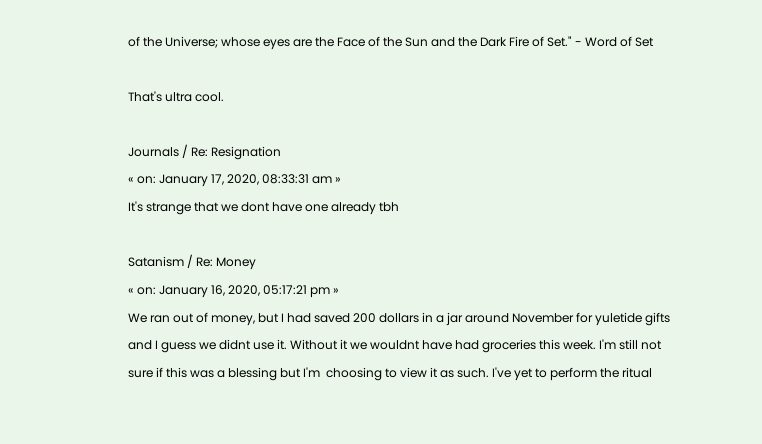of the Universe; whose eyes are the Face of the Sun and the Dark Fire of Set." - Word of Set

That's ultra cool.

Journals / Re: Resignation
« on: January 17, 2020, 08:33:31 am »
It's strange that we dont have one already tbh

Satanism / Re: Money
« on: January 16, 2020, 05:17:21 pm »
We ran out of money, but I had saved 200 dollars in a jar around November for yuletide gifts and I guess we didnt use it. Without it we wouldnt have had groceries this week. I'm still not sure if this was a blessing but I'm  choosing to view it as such. I've yet to perform the ritual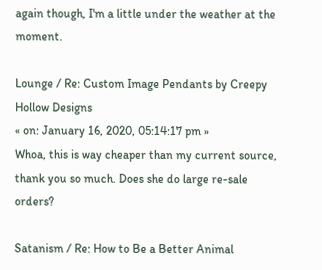again though, I'm a little under the weather at the moment.

Lounge / Re: Custom Image Pendants by Creepy Hollow Designs
« on: January 16, 2020, 05:14:17 pm »
Whoa, this is way cheaper than my current source, thank you so much. Does she do large re-sale orders?

Satanism / Re: How to Be a Better Animal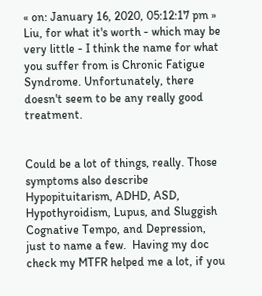« on: January 16, 2020, 05:12:17 pm »
Liu, for what it's worth - which may be very little - I think the name for what you suffer from is Chronic Fatigue Syndrome. Unfortunately, there doesn't seem to be any really good treatment.


Could be a lot of things, really. Those symptoms also describe Hypopituitarism, ADHD, ASD, Hypothyroidism, Lupus, and Sluggish Cognative Tempo, and Depression, just to name a few.  Having my doc check my MTFR helped me a lot, if you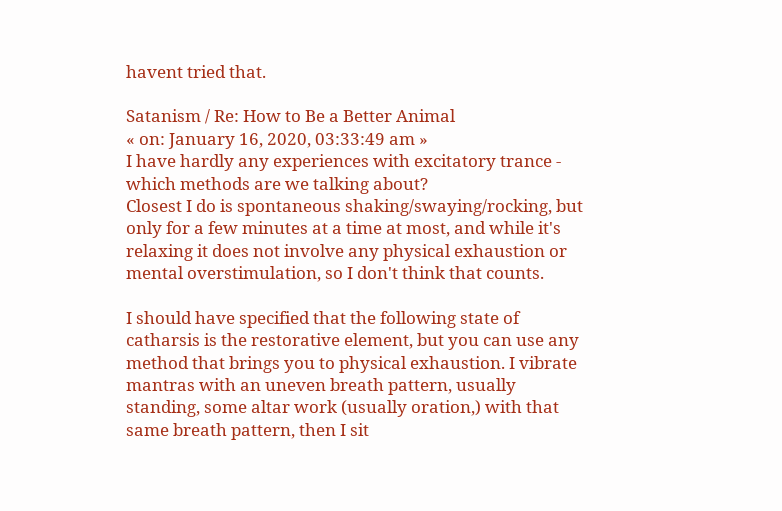havent tried that.

Satanism / Re: How to Be a Better Animal
« on: January 16, 2020, 03:33:49 am »
I have hardly any experiences with excitatory trance - which methods are we talking about?
Closest I do is spontaneous shaking/swaying/rocking, but only for a few minutes at a time at most, and while it's relaxing it does not involve any physical exhaustion or mental overstimulation, so I don't think that counts.

I should have specified that the following state of catharsis is the restorative element, but you can use any method that brings you to physical exhaustion. I vibrate mantras with an uneven breath pattern, usually standing, some altar work (usually oration,) with that same breath pattern, then I sit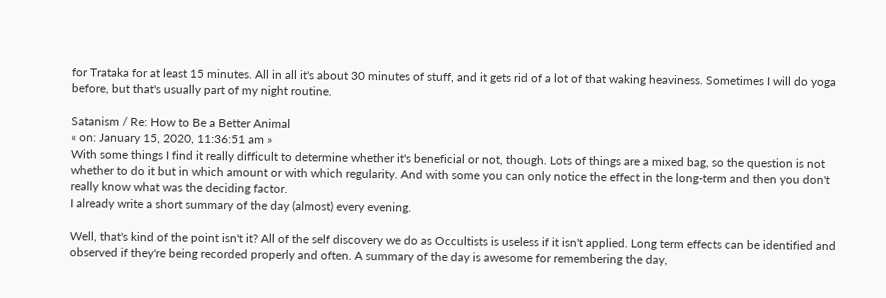for Trataka for at least 15 minutes. All in all it's about 30 minutes of stuff, and it gets rid of a lot of that waking heaviness. Sometimes I will do yoga before, but that's usually part of my night routine.

Satanism / Re: How to Be a Better Animal
« on: January 15, 2020, 11:36:51 am »
With some things I find it really difficult to determine whether it's beneficial or not, though. Lots of things are a mixed bag, so the question is not whether to do it but in which amount or with which regularity. And with some you can only notice the effect in the long-term and then you don't really know what was the deciding factor.
I already write a short summary of the day (almost) every evening.

Well, that's kind of the point isn't it? All of the self discovery we do as Occultists is useless if it isn't applied. Long term effects can be identified and observed if they're being recorded properly and often. A summary of the day is awesome for remembering the day,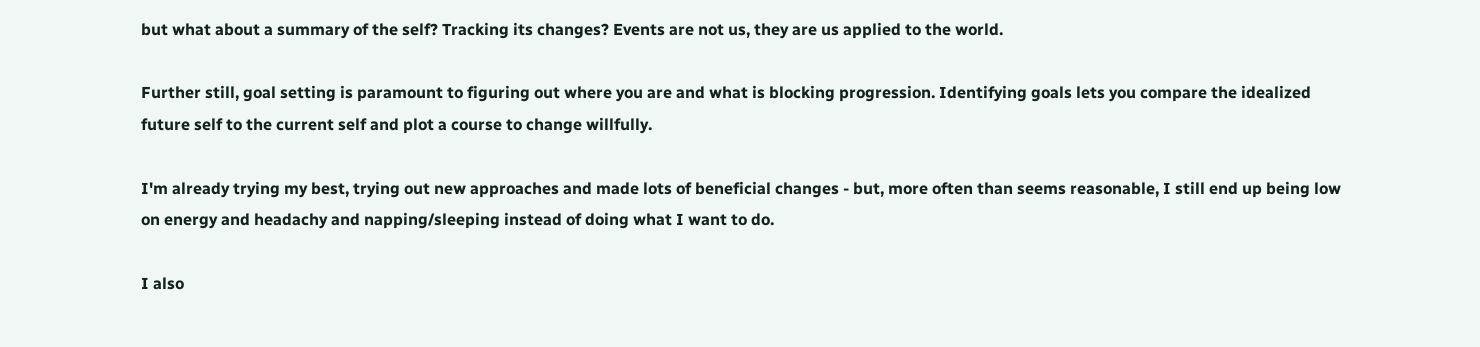but what about a summary of the self? Tracking its changes? Events are not us, they are us applied to the world.

Further still, goal setting is paramount to figuring out where you are and what is blocking progression. Identifying goals lets you compare the idealized future self to the current self and plot a course to change willfully.

I'm already trying my best, trying out new approaches and made lots of beneficial changes - but, more often than seems reasonable, I still end up being low on energy and headachy and napping/sleeping instead of doing what I want to do.

I also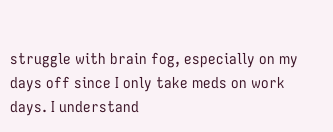struggle with brain fog, especially on my days off since I only take meds on work days. I understand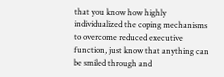that you know how highly individualized the coping mechanisms to overcome reduced executive function, just know that anything can be smiled through and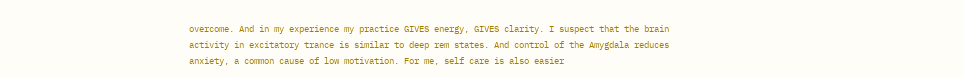overcome. And in my experience my practice GIVES energy, GIVES clarity. I suspect that the brain activity in excitatory trance is similar to deep rem states. And control of the Amygdala reduces anxiety, a common cause of low motivation. For me, self care is also easier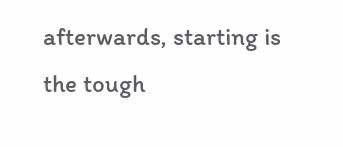afterwards, starting is the tough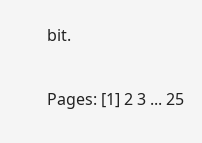bit.

Pages: [1] 2 3 ... 25